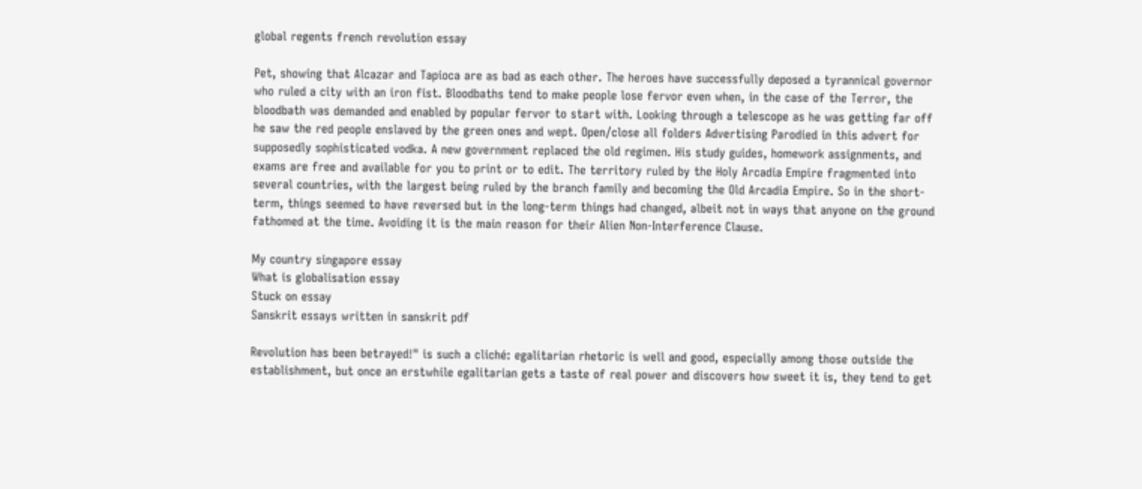global regents french revolution essay

Pet, showing that Alcazar and Tapioca are as bad as each other. The heroes have successfully deposed a tyrannical governor who ruled a city with an iron fist. Bloodbaths tend to make people lose fervor even when, in the case of the Terror, the bloodbath was demanded and enabled by popular fervor to start with. Looking through a telescope as he was getting far off he saw the red people enslaved by the green ones and wept. Open/close all folders Advertising Parodied in this advert for supposedly sophisticated vodka. A new government replaced the old regimen. His study guides, homework assignments, and exams are free and available for you to print or to edit. The territory ruled by the Holy Arcadia Empire fragmented into several countries, with the largest being ruled by the branch family and becoming the Old Arcadia Empire. So in the short-term, things seemed to have reversed but in the long-term things had changed, albeit not in ways that anyone on the ground fathomed at the time. Avoiding it is the main reason for their Alien Non-Interference Clause.

My country singapore essay
What is globalisation essay
Stuck on essay
Sanskrit essays written in sanskrit pdf

Revolution has been betrayed!" is such a cliché: egalitarian rhetoric is well and good, especially among those outside the establishment, but once an erstwhile egalitarian gets a taste of real power and discovers how sweet it is, they tend to get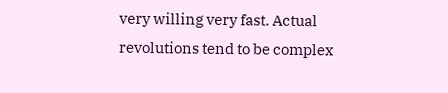very willing very fast. Actual revolutions tend to be complex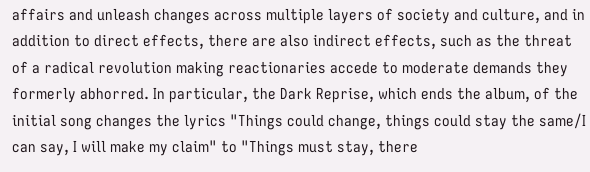affairs and unleash changes across multiple layers of society and culture, and in addition to direct effects, there are also indirect effects, such as the threat of a radical revolution making reactionaries accede to moderate demands they formerly abhorred. In particular, the Dark Reprise, which ends the album, of the initial song changes the lyrics "Things could change, things could stay the same/I can say, I will make my claim" to "Things must stay, there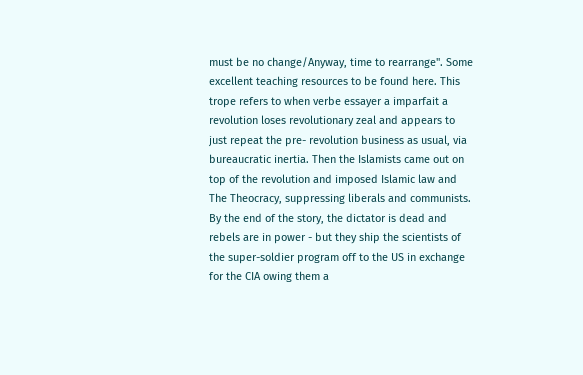must be no change/Anyway, time to rearrange". Some excellent teaching resources to be found here. This trope refers to when verbe essayer a imparfait a revolution loses revolutionary zeal and appears to just repeat the pre- revolution business as usual, via bureaucratic inertia. Then the Islamists came out on top of the revolution and imposed Islamic law and The Theocracy, suppressing liberals and communists. By the end of the story, the dictator is dead and rebels are in power - but they ship the scientists of the super-soldier program off to the US in exchange for the CIA owing them a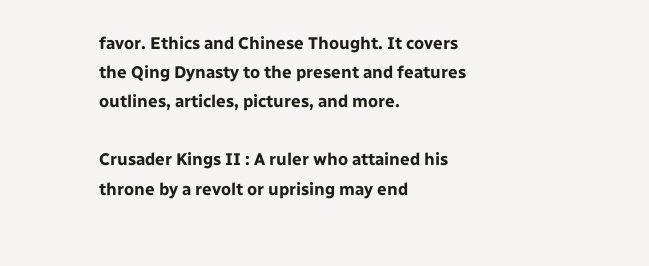favor. Ethics and Chinese Thought. It covers the Qing Dynasty to the present and features outlines, articles, pictures, and more.

Crusader Kings II : A ruler who attained his throne by a revolt or uprising may end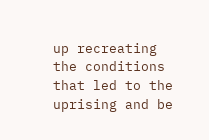up recreating the conditions that led to the uprising and be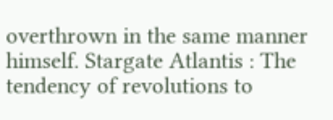overthrown in the same manner himself. Stargate Atlantis : The tendency of revolutions to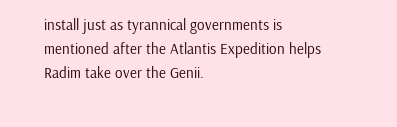install just as tyrannical governments is mentioned after the Atlantis Expedition helps Radim take over the Genii.